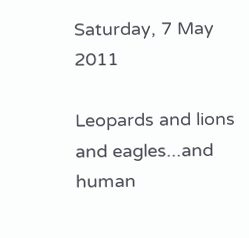Saturday, 7 May 2011

Leopards and lions and eagles...and human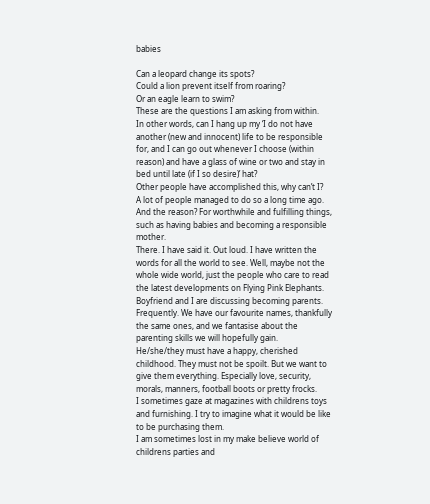babies

Can a leopard change its spots?
Could a lion prevent itself from roaring?
Or an eagle learn to swim?
These are the questions I am asking from within.
In other words, can I hang up my ‘I do not have another (new and innocent) life to be responsible for, and I can go out whenever I choose (within reason) and have a glass of wine or two and stay in bed until late (if I so desire)’ hat?
Other people have accomplished this, why can’t I?
A lot of people managed to do so a long time ago.
And the reason? For worthwhile and fulfilling things, such as having babies and becoming a responsible mother.
There. I have said it. Out loud. I have written the words for all the world to see. Well, maybe not the whole wide world, just the people who care to read the latest developments on Flying Pink Elephants.
Boyfriend and I are discussing becoming parents. Frequently. We have our favourite names, thankfully the same ones, and we fantasise about the parenting skills we will hopefully gain.
He/she/they must have a happy, cherished childhood. They must not be spoilt. But we want to give them everything. Especially love, security, morals, manners, football boots or pretty frocks.
I sometimes gaze at magazines with childrens toys and furnishing. I try to imagine what it would be like to be purchasing them.
I am sometimes lost in my make believe world of childrens parties and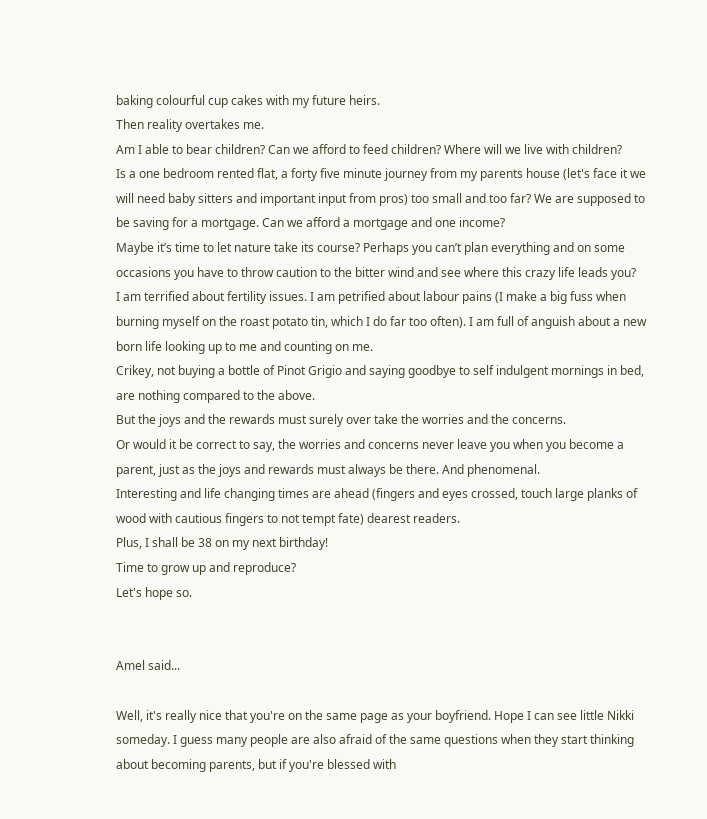baking colourful cup cakes with my future heirs.
Then reality overtakes me.
Am I able to bear children? Can we afford to feed children? Where will we live with children?
Is a one bedroom rented flat, a forty five minute journey from my parents house (let's face it we will need baby sitters and important input from pros) too small and too far? We are supposed to be saving for a mortgage. Can we afford a mortgage and one income?
Maybe it’s time to let nature take its course? Perhaps you can’t plan everything and on some occasions you have to throw caution to the bitter wind and see where this crazy life leads you?
I am terrified about fertility issues. I am petrified about labour pains (I make a big fuss when burning myself on the roast potato tin, which I do far too often). I am full of anguish about a new born life looking up to me and counting on me.
Crikey, not buying a bottle of Pinot Grigio and saying goodbye to self indulgent mornings in bed, are nothing compared to the above.
But the joys and the rewards must surely over take the worries and the concerns.
Or would it be correct to say, the worries and concerns never leave you when you become a parent, just as the joys and rewards must always be there. And phenomenal.
Interesting and life changing times are ahead (fingers and eyes crossed, touch large planks of wood with cautious fingers to not tempt fate) dearest readers.
Plus, I shall be 38 on my next birthday!
Time to grow up and reproduce?
Let's hope so.


Amel said...

Well, it's really nice that you're on the same page as your boyfriend. Hope I can see little Nikki someday. I guess many people are also afraid of the same questions when they start thinking about becoming parents, but if you're blessed with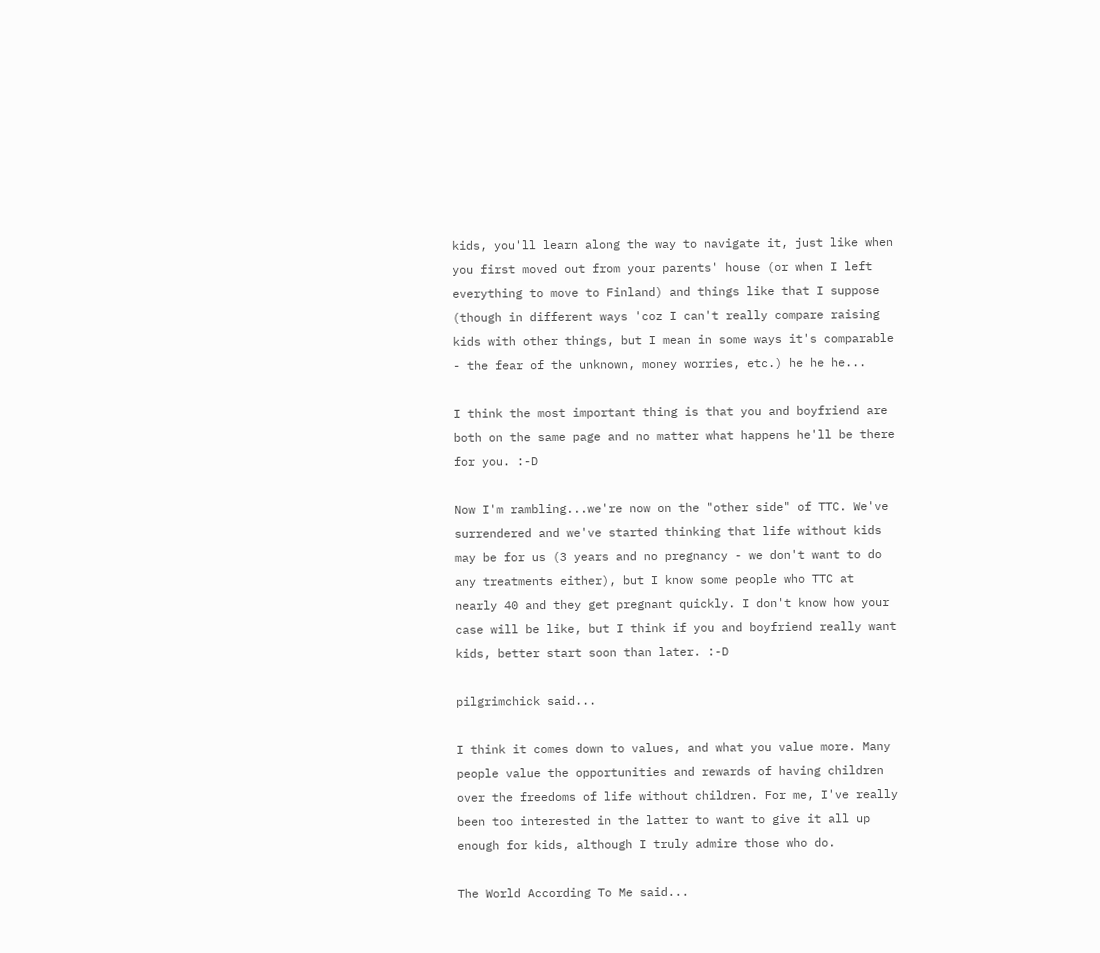kids, you'll learn along the way to navigate it, just like when you first moved out from your parents' house (or when I left everything to move to Finland) and things like that I suppose (though in different ways 'coz I can't really compare raising kids with other things, but I mean in some ways it's comparable - the fear of the unknown, money worries, etc.) he he he...

I think the most important thing is that you and boyfriend are both on the same page and no matter what happens he'll be there for you. :-D

Now I'm rambling...we're now on the "other side" of TTC. We've surrendered and we've started thinking that life without kids may be for us (3 years and no pregnancy - we don't want to do any treatments either), but I know some people who TTC at nearly 40 and they get pregnant quickly. I don't know how your case will be like, but I think if you and boyfriend really want kids, better start soon than later. :-D

pilgrimchick said...

I think it comes down to values, and what you value more. Many people value the opportunities and rewards of having children over the freedoms of life without children. For me, I've really been too interested in the latter to want to give it all up enough for kids, although I truly admire those who do.

The World According To Me said...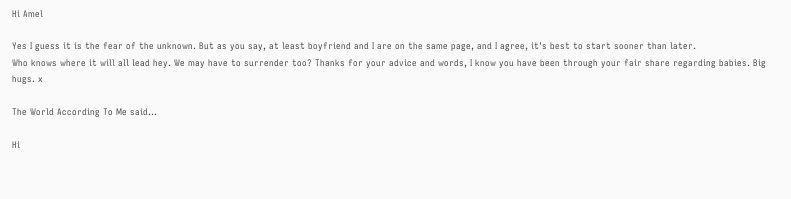Hi Amel

Yes I guess it is the fear of the unknown. But as you say, at least boyfriend and I are on the same page, and I agree, it's best to start sooner than later.
Who knows where it will all lead hey. We may have to surrender too? Thanks for your advice and words, I know you have been through your fair share regarding babies. Big hugs. x

The World According To Me said...

Hi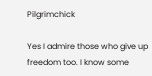Pilgrimchick

Yes I admire those who give up freedom too. I know some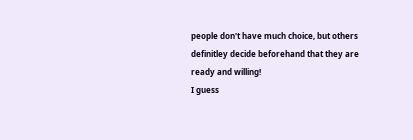people don't have much choice, but others definitley decide beforehand that they are ready and willing!
I guess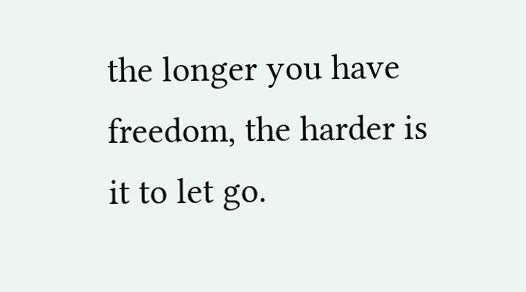the longer you have freedom, the harder is it to let go.